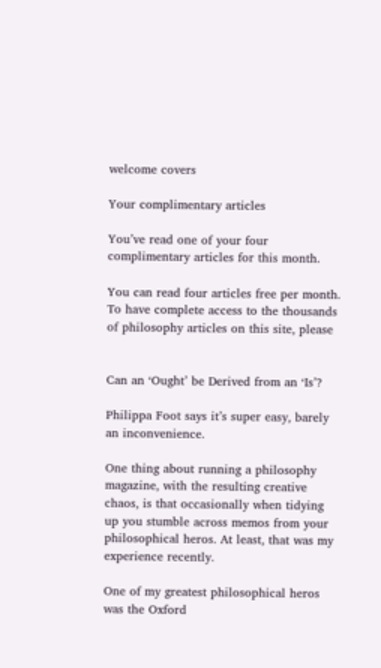welcome covers

Your complimentary articles

You’ve read one of your four complimentary articles for this month.

You can read four articles free per month. To have complete access to the thousands of philosophy articles on this site, please


Can an ‘Ought’ be Derived from an ‘Is’?

Philippa Foot says it’s super easy, barely an inconvenience.

One thing about running a philosophy magazine, with the resulting creative chaos, is that occasionally when tidying up you stumble across memos from your philosophical heros. At least, that was my experience recently.

One of my greatest philosophical heros was the Oxford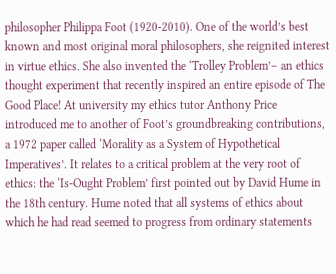philosopher Philippa Foot (1920-2010). One of the world’s best known and most original moral philosophers, she reignited interest in virtue ethics. She also invented the ‘Trolley Problem’– an ethics thought experiment that recently inspired an entire episode of The Good Place! At university my ethics tutor Anthony Price introduced me to another of Foot’s groundbreaking contributions, a 1972 paper called ‘Morality as a System of Hypothetical Imperatives’. It relates to a critical problem at the very root of ethics: the ‘Is-Ought Problem’ first pointed out by David Hume in the 18th century. Hume noted that all systems of ethics about which he had read seemed to progress from ordinary statements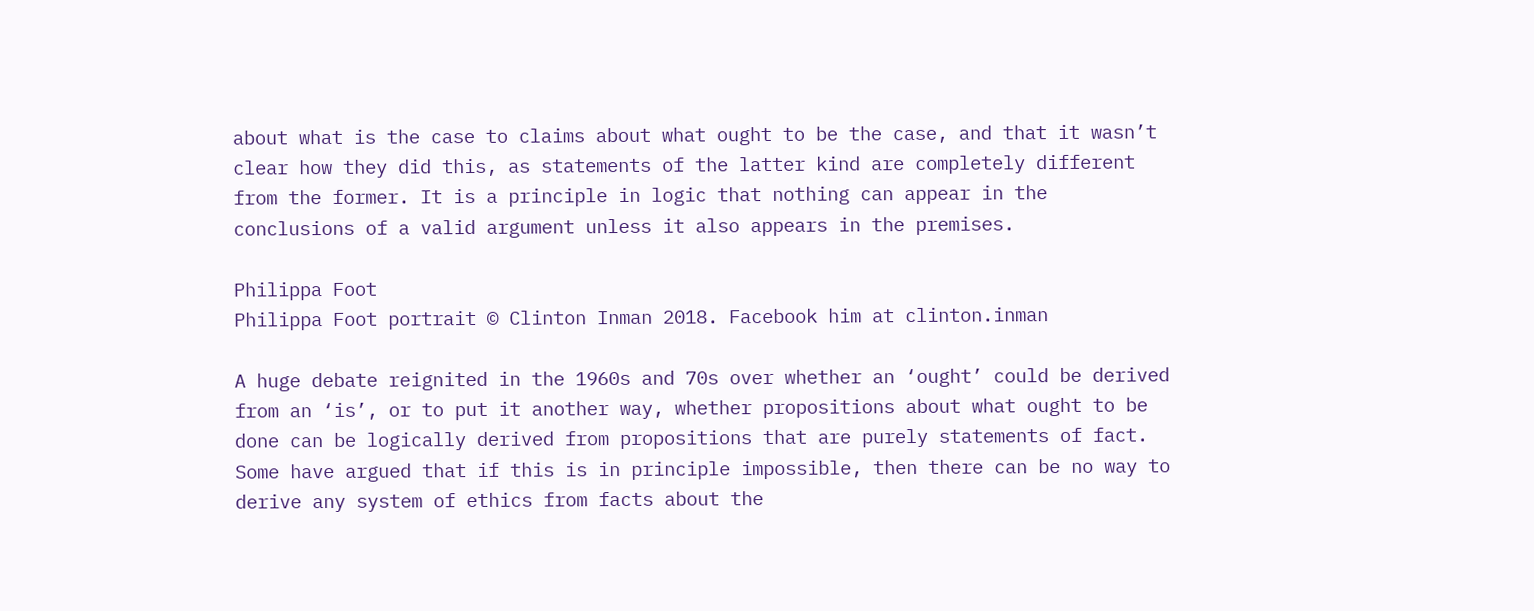about what is the case to claims about what ought to be the case, and that it wasn’t clear how they did this, as statements of the latter kind are completely different from the former. It is a principle in logic that nothing can appear in the conclusions of a valid argument unless it also appears in the premises.

Philippa Foot
Philippa Foot portrait © Clinton Inman 2018. Facebook him at clinton.inman

A huge debate reignited in the 1960s and 70s over whether an ‘ought’ could be derived from an ‘is’, or to put it another way, whether propositions about what ought to be done can be logically derived from propositions that are purely statements of fact. Some have argued that if this is in principle impossible, then there can be no way to derive any system of ethics from facts about the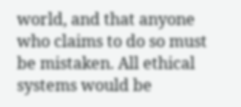world, and that anyone who claims to do so must be mistaken. All ethical systems would be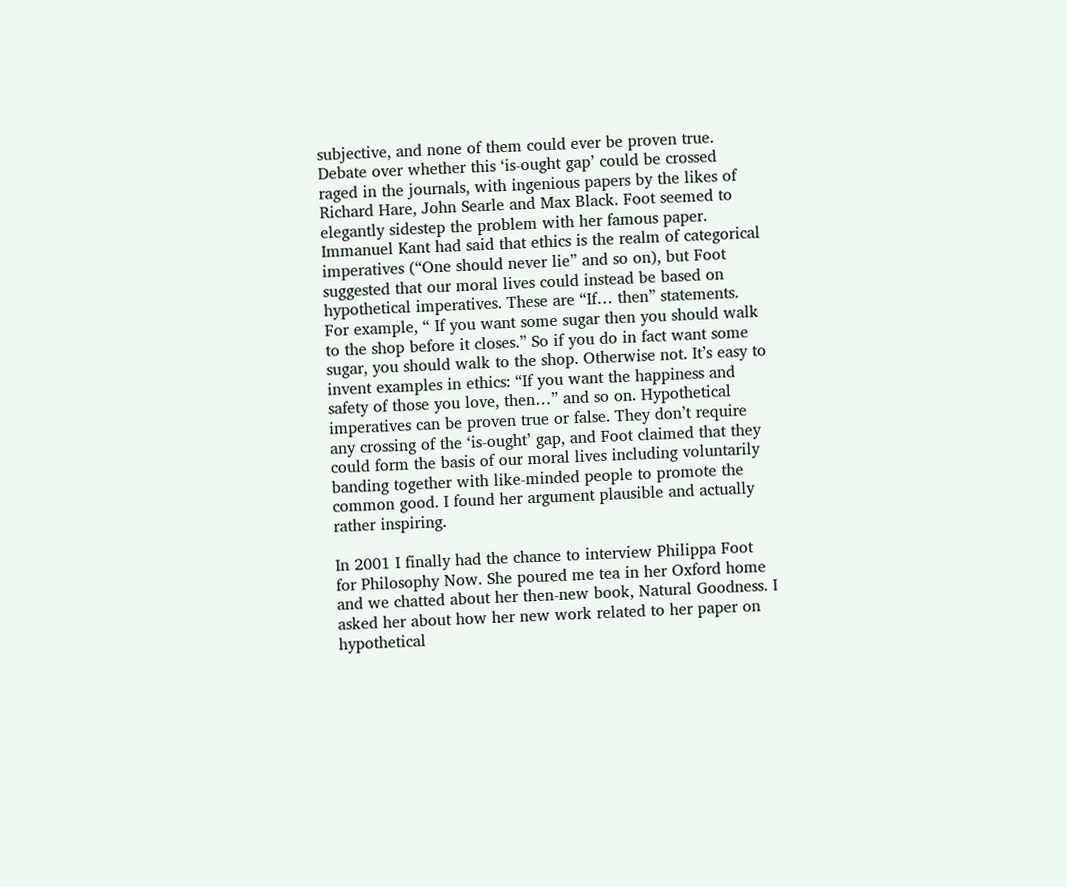subjective, and none of them could ever be proven true. Debate over whether this ‘is-ought gap’ could be crossed raged in the journals, with ingenious papers by the likes of Richard Hare, John Searle and Max Black. Foot seemed to elegantly sidestep the problem with her famous paper. Immanuel Kant had said that ethics is the realm of categorical imperatives (“One should never lie” and so on), but Foot suggested that our moral lives could instead be based on hypothetical imperatives. These are “If… then” statements. For example, “ If you want some sugar then you should walk to the shop before it closes.” So if you do in fact want some sugar, you should walk to the shop. Otherwise not. It’s easy to invent examples in ethics: “If you want the happiness and safety of those you love, then…” and so on. Hypothetical imperatives can be proven true or false. They don’t require any crossing of the ‘is-ought’ gap, and Foot claimed that they could form the basis of our moral lives including voluntarily banding together with like-minded people to promote the common good. I found her argument plausible and actually rather inspiring.

In 2001 I finally had the chance to interview Philippa Foot for Philosophy Now. She poured me tea in her Oxford home and we chatted about her then-new book, Natural Goodness. I asked her about how her new work related to her paper on hypothetical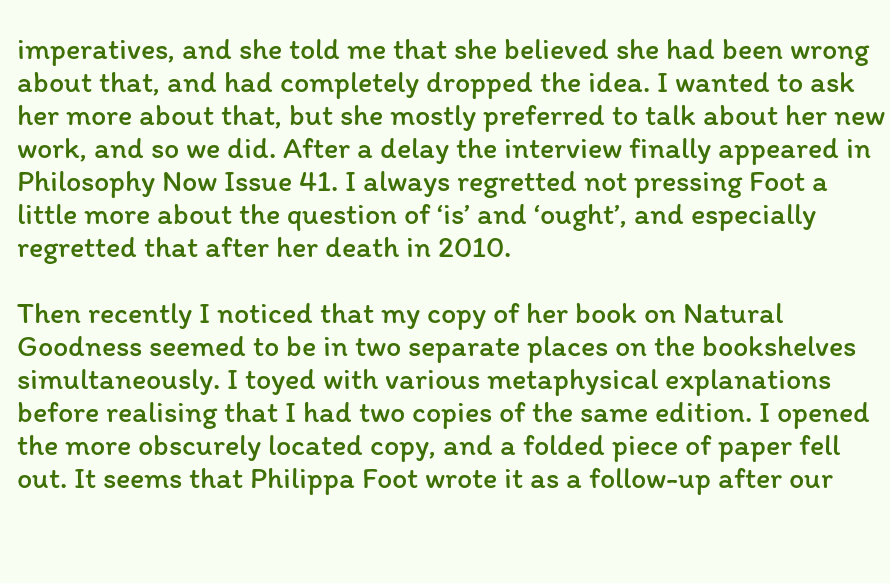imperatives, and she told me that she believed she had been wrong about that, and had completely dropped the idea. I wanted to ask her more about that, but she mostly preferred to talk about her new work, and so we did. After a delay the interview finally appeared in Philosophy Now Issue 41. I always regretted not pressing Foot a little more about the question of ‘is’ and ‘ought’, and especially regretted that after her death in 2010.

Then recently I noticed that my copy of her book on Natural Goodness seemed to be in two separate places on the bookshelves simultaneously. I toyed with various metaphysical explanations before realising that I had two copies of the same edition. I opened the more obscurely located copy, and a folded piece of paper fell out. It seems that Philippa Foot wrote it as a follow-up after our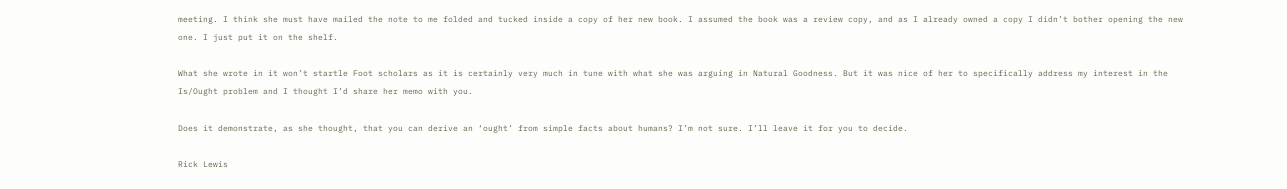meeting. I think she must have mailed the note to me folded and tucked inside a copy of her new book. I assumed the book was a review copy, and as I already owned a copy I didn’t bother opening the new one. I just put it on the shelf.

What she wrote in it won’t startle Foot scholars as it is certainly very much in tune with what she was arguing in Natural Goodness. But it was nice of her to specifically address my interest in the Is/Ought problem and I thought I’d share her memo with you.

Does it demonstrate, as she thought, that you can derive an ‘ought’ from simple facts about humans? I’m not sure. I’ll leave it for you to decide.

Rick Lewis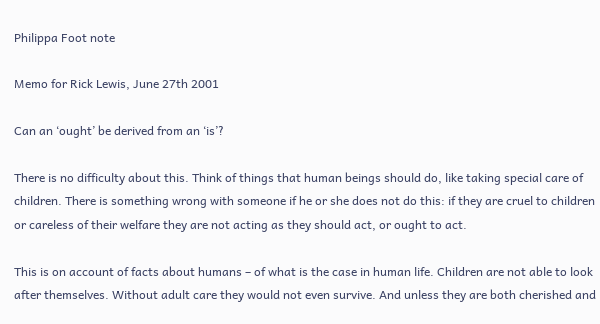Philippa Foot note

Memo for Rick Lewis, June 27th 2001

Can an ‘ought’ be derived from an ‘is’?

There is no difficulty about this. Think of things that human beings should do, like taking special care of children. There is something wrong with someone if he or she does not do this: if they are cruel to children or careless of their welfare they are not acting as they should act, or ought to act.

This is on account of facts about humans – of what is the case in human life. Children are not able to look after themselves. Without adult care they would not even survive. And unless they are both cherished and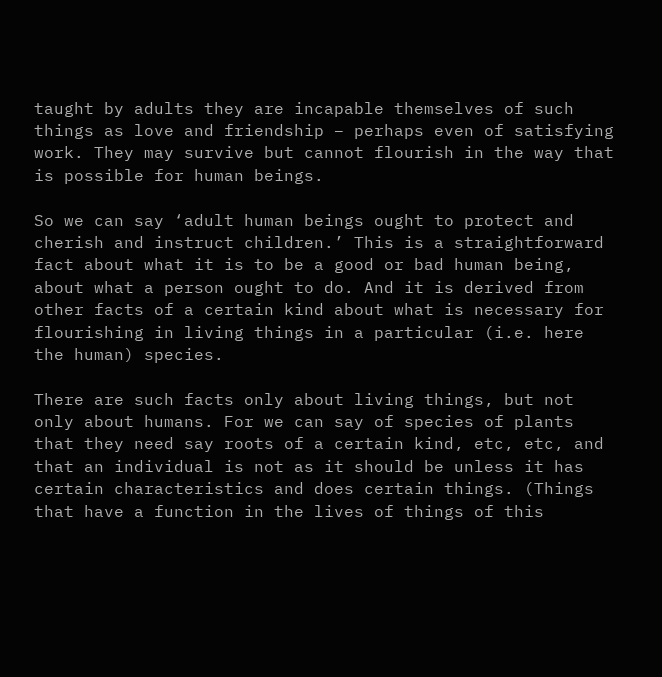taught by adults they are incapable themselves of such things as love and friendship – perhaps even of satisfying work. They may survive but cannot flourish in the way that is possible for human beings.

So we can say ‘adult human beings ought to protect and cherish and instruct children.’ This is a straightforward fact about what it is to be a good or bad human being, about what a person ought to do. And it is derived from other facts of a certain kind about what is necessary for flourishing in living things in a particular (i.e. here the human) species.

There are such facts only about living things, but not only about humans. For we can say of species of plants that they need say roots of a certain kind, etc, etc, and that an individual is not as it should be unless it has certain characteristics and does certain things. (Things that have a function in the lives of things of this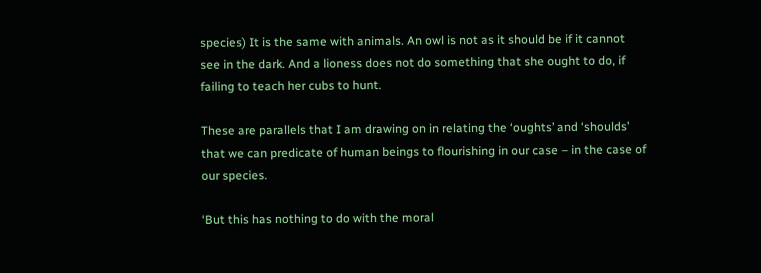species) It is the same with animals. An owl is not as it should be if it cannot see in the dark. And a lioness does not do something that she ought to do, if failing to teach her cubs to hunt.

These are parallels that I am drawing on in relating the ‘oughts’ and ‘shoulds’ that we can predicate of human beings to flourishing in our case – in the case of our species.

‘But this has nothing to do with the moral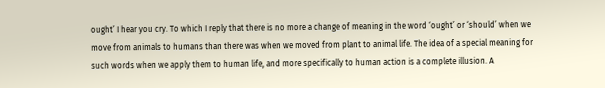ought’ I hear you cry. To which I reply that there is no more a change of meaning in the word ‘ought’ or ‘should’ when we move from animals to humans than there was when we moved from plant to animal life. The idea of a special meaning for such words when we apply them to human life, and more specifically to human action is a complete illusion. A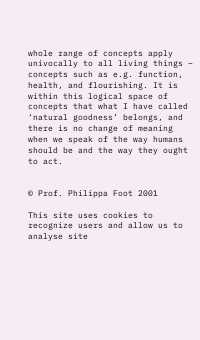whole range of concepts apply univocally to all living things – concepts such as e.g. function, health, and flourishing. It is within this logical space of concepts that what I have called ‘natural goodness’ belongs, and there is no change of meaning when we speak of the way humans should be and the way they ought to act.


© Prof. Philippa Foot 2001

This site uses cookies to recognize users and allow us to analyse site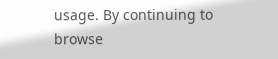usage. By continuing to browse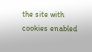the site with cookies enabled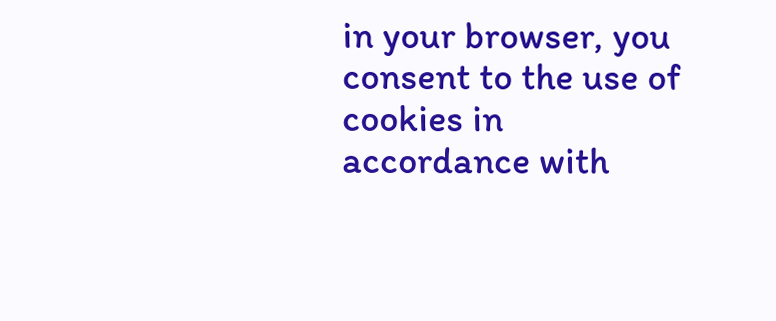in your browser, you consent to the use of cookies in accordance with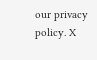our privacy policy. X